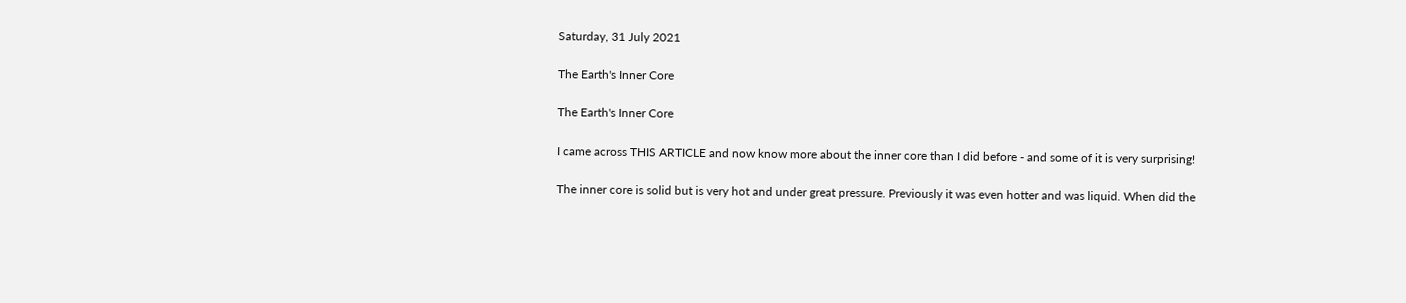Saturday, 31 July 2021

The Earth's Inner Core

The Earth's Inner Core

I came across THIS ARTICLE and now know more about the inner core than I did before - and some of it is very surprising!

The inner core is solid but is very hot and under great pressure. Previously it was even hotter and was liquid. When did the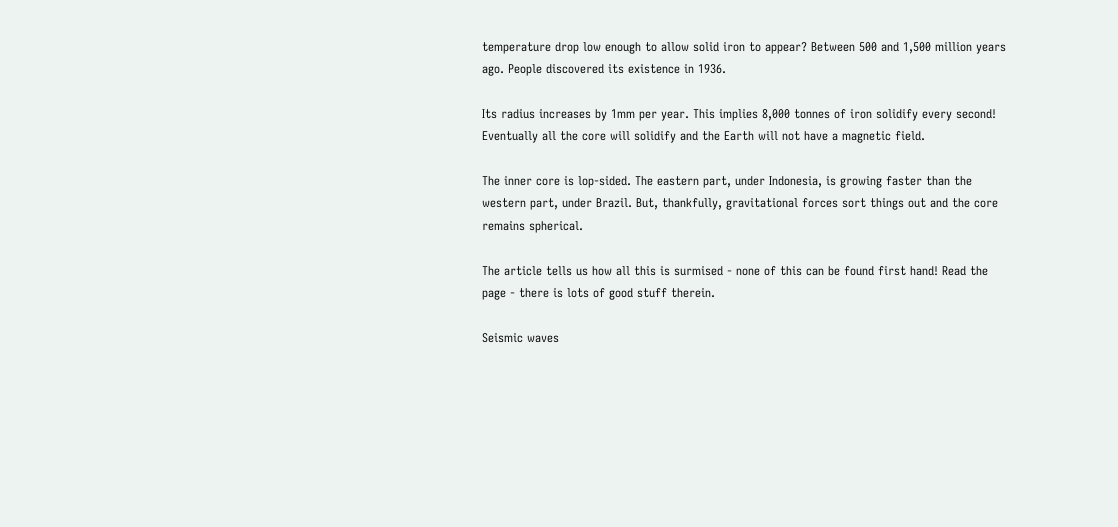temperature drop low enough to allow solid iron to appear? Between 500 and 1,500 million years ago. People discovered its existence in 1936.

Its radius increases by 1mm per year. This implies 8,000 tonnes of iron solidify every second! Eventually all the core will solidify and the Earth will not have a magnetic field.

The inner core is lop-sided. The eastern part, under Indonesia, is growing faster than the western part, under Brazil. But, thankfully, gravitational forces sort things out and the core remains spherical.

The article tells us how all this is surmised - none of this can be found first hand! Read the page - there is lots of good stuff therein.

Seismic waves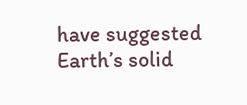have suggested Earth’s solid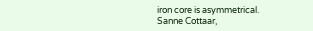iron core is asymmetrical. Sanne Cottaar,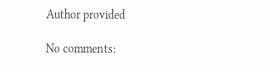Author provided

No comments: